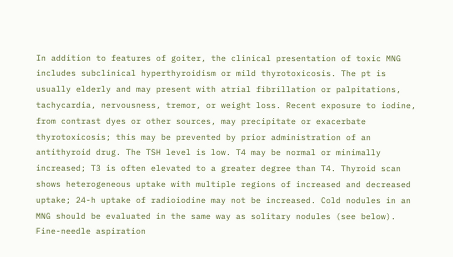In addition to features of goiter, the clinical presentation of toxic MNG includes subclinical hyperthyroidism or mild thyrotoxicosis. The pt is usually elderly and may present with atrial fibrillation or palpitations, tachycardia, nervousness, tremor, or weight loss. Recent exposure to iodine, from contrast dyes or other sources, may precipitate or exacerbate thyrotoxicosis; this may be prevented by prior administration of an antithyroid drug. The TSH level is low. T4 may be normal or minimally increased; T3 is often elevated to a greater degree than T4. Thyroid scan shows heterogeneous uptake with multiple regions of increased and decreased uptake; 24-h uptake of radioiodine may not be increased. Cold nodules in an MNG should be evaluated in the same way as solitary nodules (see below). Fine-needle aspiration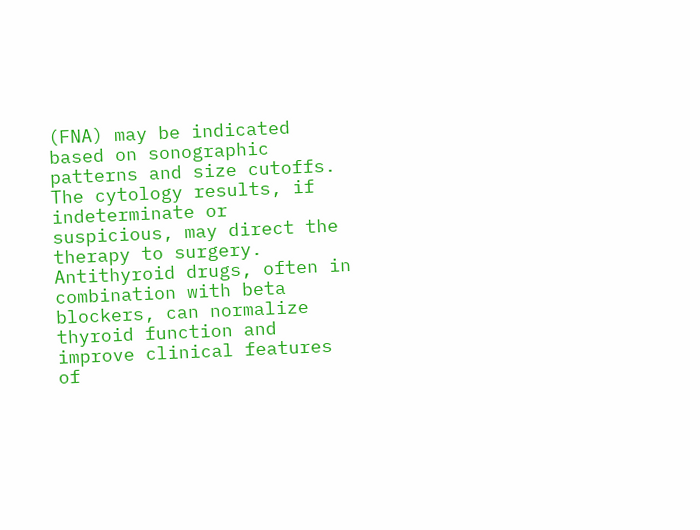(FNA) may be indicated based on sonographic patterns and size cutoffs. The cytology results, if indeterminate or suspicious, may direct the therapy to surgery. Antithyroid drugs, often in combination with beta blockers, can normalize thyroid function and improve clinical features of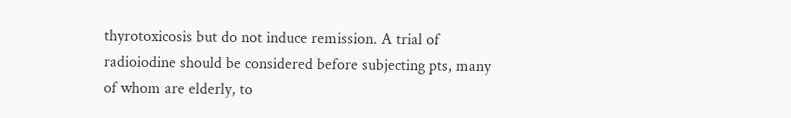thyrotoxicosis but do not induce remission. A trial of radioiodine should be considered before subjecting pts, many of whom are elderly, to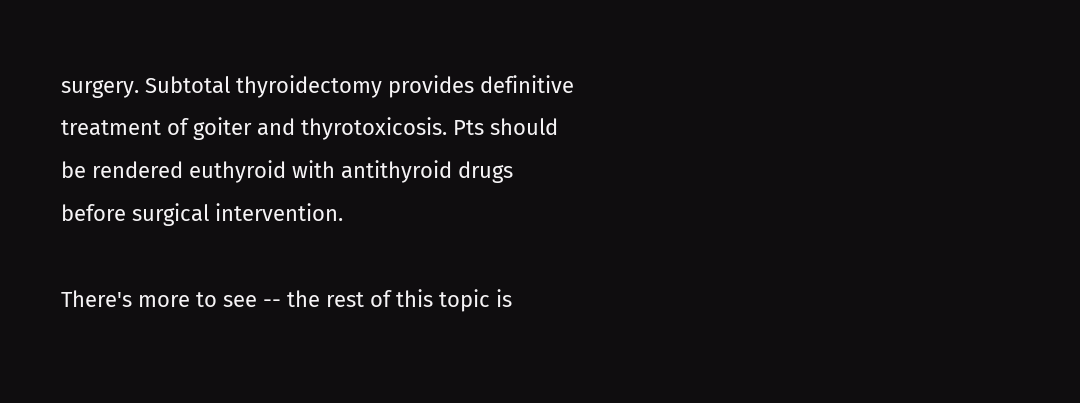surgery. Subtotal thyroidectomy provides definitive treatment of goiter and thyrotoxicosis. Pts should be rendered euthyroid with antithyroid drugs before surgical intervention.

There's more to see -- the rest of this topic is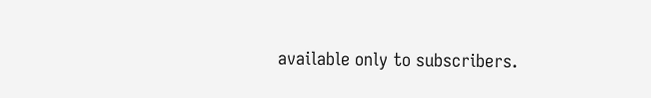available only to subscribers.